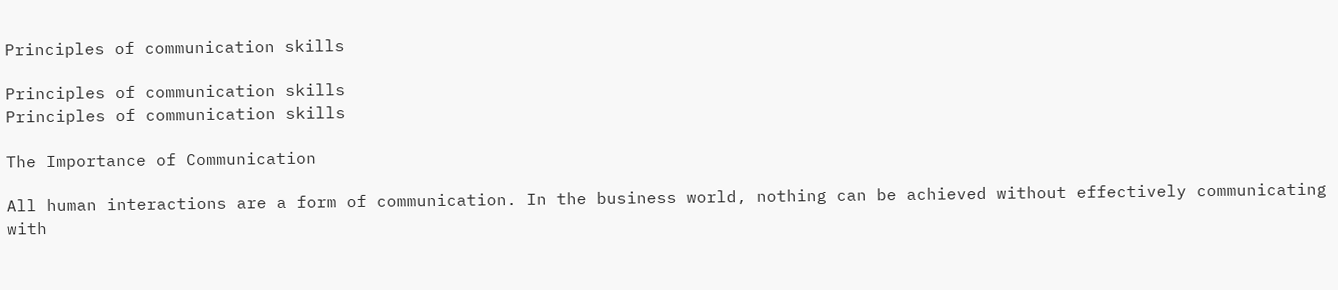Principles of communication skills

Principles of communication skills
Principles of communication skills

The Importance of Communication

All human interactions are a form of communication. In the business world, nothing can be achieved without effectively communicating with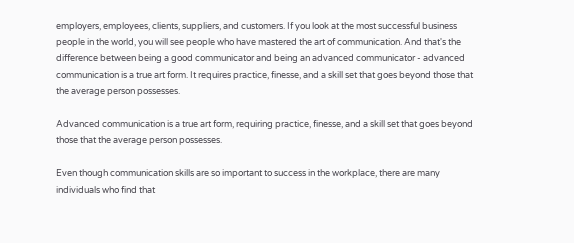employers, employees, clients, suppliers, and customers. If you look at the most successful business people in the world, you will see people who have mastered the art of communication. And that's the difference between being a good communicator and being an advanced communicator - advanced communication is a true art form. It requires practice, finesse, and a skill set that goes beyond those that the average person possesses.

Advanced communication is a true art form, requiring practice, finesse, and a skill set that goes beyond those that the average person possesses.

Even though communication skills are so important to success in the workplace, there are many individuals who find that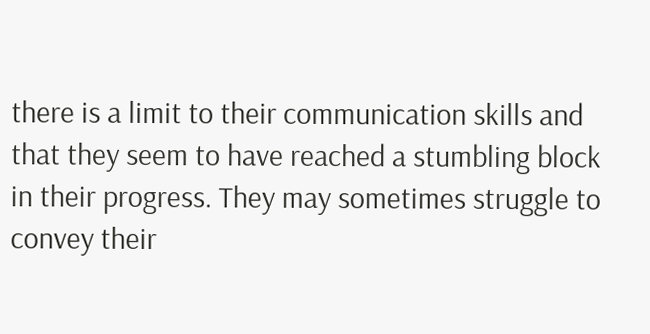there is a limit to their communication skills and that they seem to have reached a stumbling block in their progress. They may sometimes struggle to convey their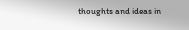thoughts and ideas in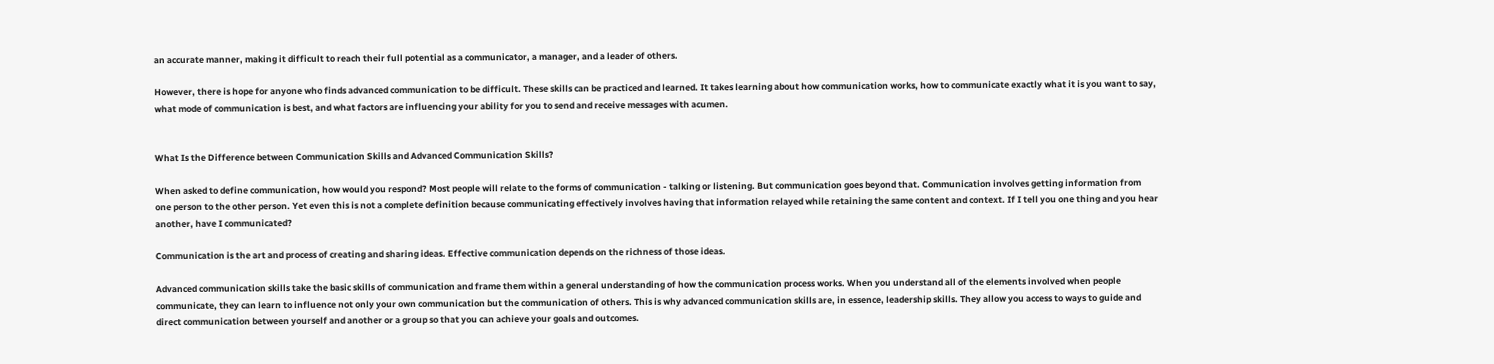an accurate manner, making it difficult to reach their full potential as a communicator, a manager, and a leader of others.

However, there is hope for anyone who finds advanced communication to be difficult. These skills can be practiced and learned. It takes learning about how communication works, how to communicate exactly what it is you want to say, what mode of communication is best, and what factors are influencing your ability for you to send and receive messages with acumen.


What Is the Difference between Communication Skills and Advanced Communication Skills?

When asked to define communication, how would you respond? Most people will relate to the forms of communication - talking or listening. But communication goes beyond that. Communication involves getting information from one person to the other person. Yet even this is not a complete definition because communicating effectively involves having that information relayed while retaining the same content and context. If I tell you one thing and you hear another, have I communicated?

Communication is the art and process of creating and sharing ideas. Effective communication depends on the richness of those ideas.

Advanced communication skills take the basic skills of communication and frame them within a general understanding of how the communication process works. When you understand all of the elements involved when people communicate, they can learn to influence not only your own communication but the communication of others. This is why advanced communication skills are, in essence, leadership skills. They allow you access to ways to guide and direct communication between yourself and another or a group so that you can achieve your goals and outcomes.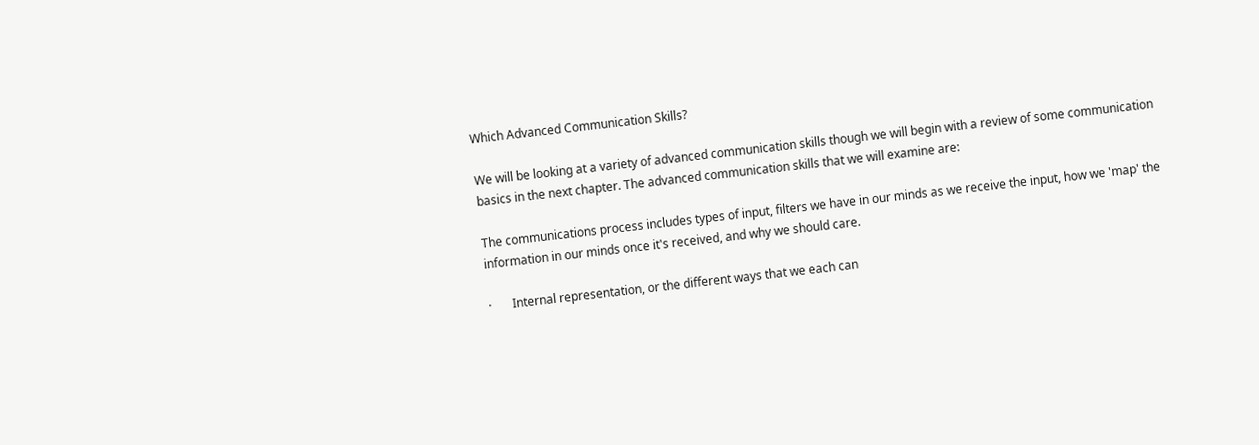Which Advanced Communication Skills?

We will be looking at a variety of advanced communication skills though we will begin with a review of some communication basics in the next chapter. The advanced communication skills that we will examine are:

The communications process includes types of input, filters we have in our minds as we receive the input, how we 'map' the information in our minds once it's received, and why we should care.

·       Internal representation, or the different ways that we each can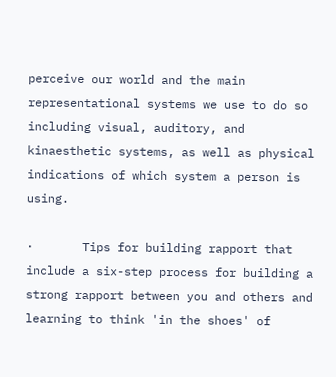perceive our world and the main representational systems we use to do so including visual, auditory, and kinaesthetic systems, as well as physical indications of which system a person is using.

·       Tips for building rapport that include a six-step process for building a strong rapport between you and others and learning to think 'in the shoes' of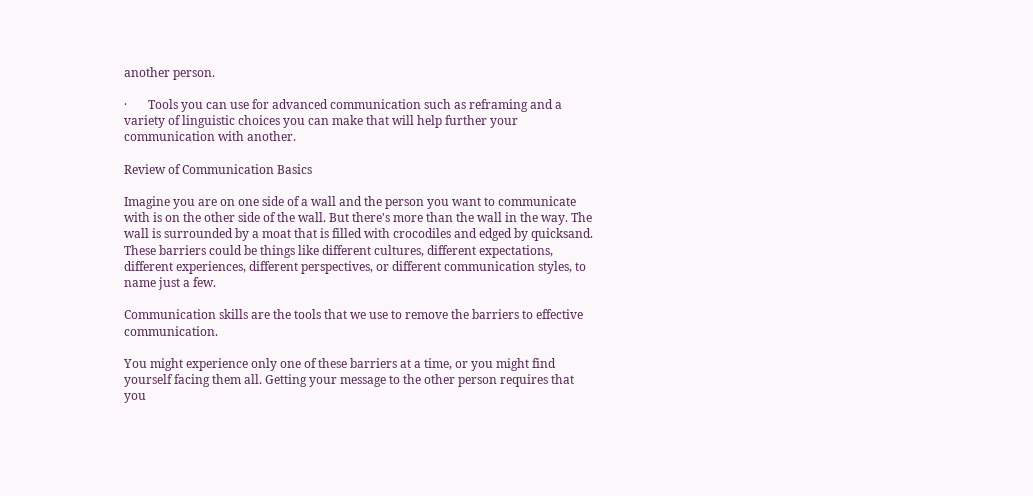another person.

·       Tools you can use for advanced communication such as reframing and a variety of linguistic choices you can make that will help further your communication with another.

Review of Communication Basics

Imagine you are on one side of a wall and the person you want to communicate with is on the other side of the wall. But there's more than the wall in the way. The wall is surrounded by a moat that is filled with crocodiles and edged by quicksand. These barriers could be things like different cultures, different expectations, different experiences, different perspectives, or different communication styles, to name just a few.

Communication skills are the tools that we use to remove the barriers to effective communication.

You might experience only one of these barriers at a time, or you might find yourself facing them all. Getting your message to the other person requires that you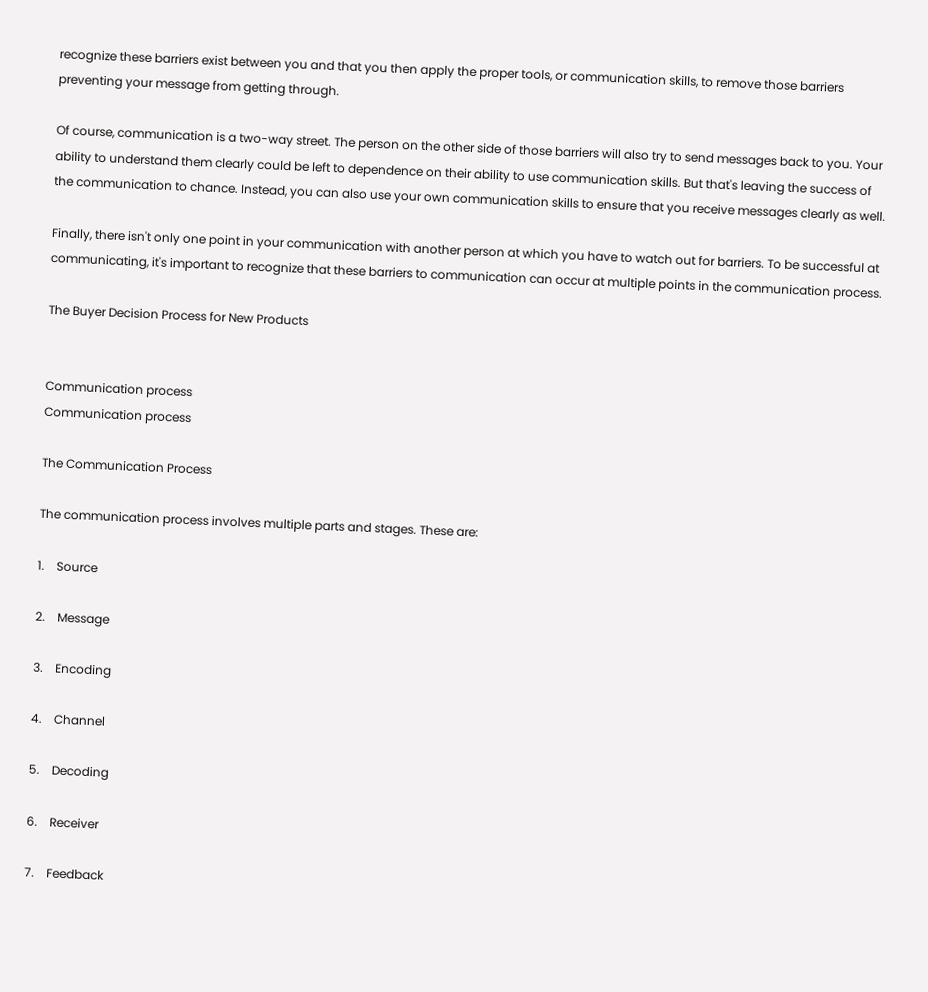recognize these barriers exist between you and that you then apply the proper tools, or communication skills, to remove those barriers preventing your message from getting through.

Of course, communication is a two-way street. The person on the other side of those barriers will also try to send messages back to you. Your ability to understand them clearly could be left to dependence on their ability to use communication skills. But that's leaving the success of the communication to chance. Instead, you can also use your own communication skills to ensure that you receive messages clearly as well.

Finally, there isn't only one point in your communication with another person at which you have to watch out for barriers. To be successful at communicating, it's important to recognize that these barriers to communication can occur at multiple points in the communication process.

The Buyer Decision Process for New Products


Communication process
Communication process

The Communication Process

The communication process involves multiple parts and stages. These are:

1.    Source

2.    Message

3.    Encoding

4.    Channel

5.    Decoding

6.    Receiver

7.    Feedback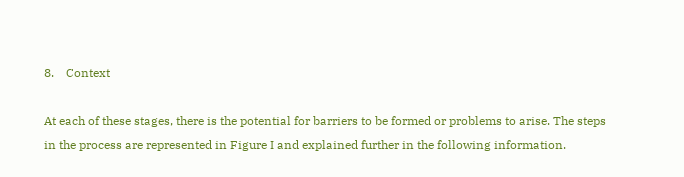8.    Context

At each of these stages, there is the potential for barriers to be formed or problems to arise. The steps in the process are represented in Figure I and explained further in the following information.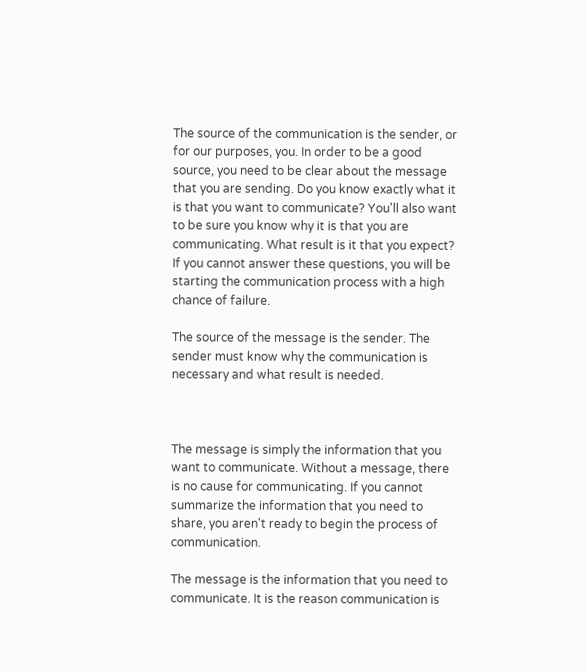The source of the communication is the sender, or for our purposes, you. In order to be a good source, you need to be clear about the message that you are sending. Do you know exactly what it is that you want to communicate? You'll also want to be sure you know why it is that you are communicating. What result is it that you expect? If you cannot answer these questions, you will be starting the communication process with a high chance of failure.

The source of the message is the sender. The sender must know why the communication is necessary and what result is needed.



The message is simply the information that you want to communicate. Without a message, there is no cause for communicating. If you cannot summarize the information that you need to share, you aren't ready to begin the process of communication.

The message is the information that you need to communicate. It is the reason communication is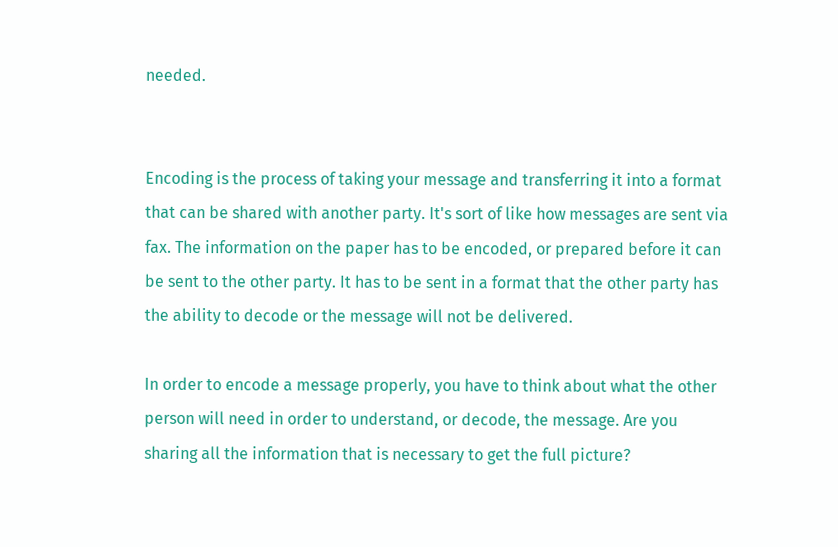needed.


Encoding is the process of taking your message and transferring it into a format that can be shared with another party. It's sort of like how messages are sent via fax. The information on the paper has to be encoded, or prepared before it can be sent to the other party. It has to be sent in a format that the other party has the ability to decode or the message will not be delivered.

In order to encode a message properly, you have to think about what the other person will need in order to understand, or decode, the message. Are you sharing all the information that is necessary to get the full picture?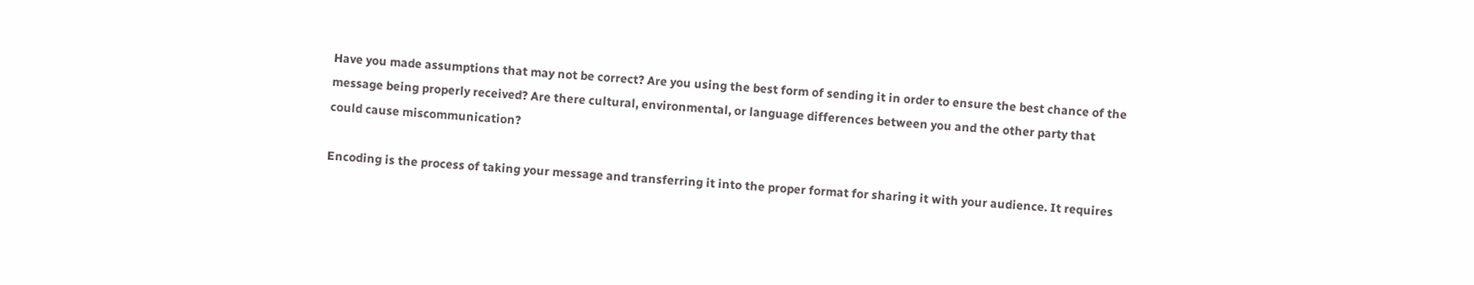Have you made assumptions that may not be correct? Are you using the best form of sending it in order to ensure the best chance of the message being properly received? Are there cultural, environmental, or language differences between you and the other party that could cause miscommunication?

Encoding is the process of taking your message and transferring it into the proper format for sharing it with your audience. It requires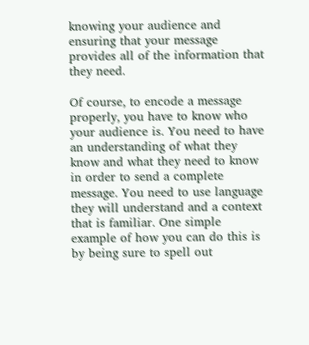knowing your audience and ensuring that your message provides all of the information that they need.

Of course, to encode a message properly, you have to know who your audience is. You need to have an understanding of what they know and what they need to know in order to send a complete message. You need to use language they will understand and a context that is familiar. One simple example of how you can do this is by being sure to spell out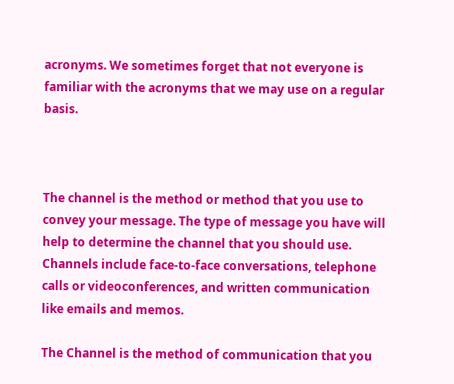acronyms. We sometimes forget that not everyone is familiar with the acronyms that we may use on a regular basis.



The channel is the method or method that you use to convey your message. The type of message you have will help to determine the channel that you should use. Channels include face-to-face conversations, telephone calls or videoconferences, and written communication like emails and memos.

The Channel is the method of communication that you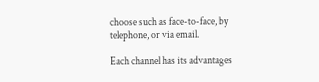choose such as face-to-face, by telephone, or via email.

Each channel has its advantages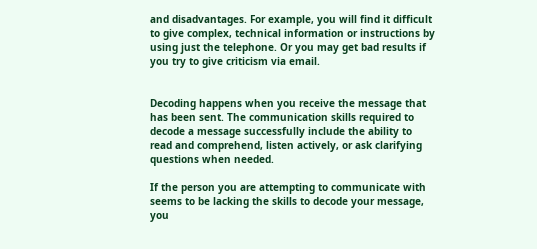and disadvantages. For example, you will find it difficult to give complex, technical information or instructions by using just the telephone. Or you may get bad results if you try to give criticism via email.


Decoding happens when you receive the message that has been sent. The communication skills required to decode a message successfully include the ability to read and comprehend, listen actively, or ask clarifying questions when needed.

If the person you are attempting to communicate with seems to be lacking the skills to decode your message, you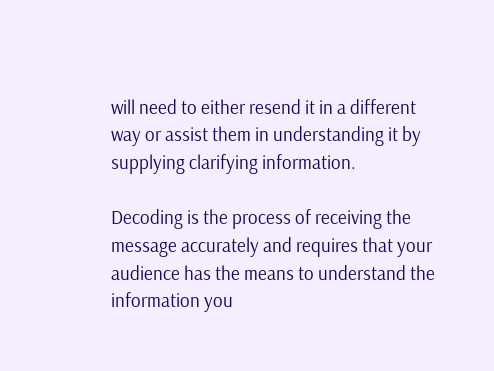will need to either resend it in a different way or assist them in understanding it by supplying clarifying information.

Decoding is the process of receiving the message accurately and requires that your audience has the means to understand the information you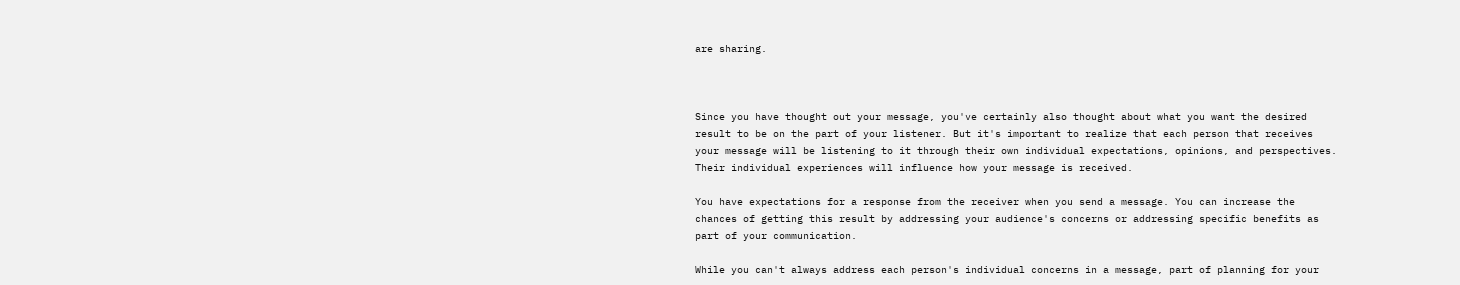are sharing.



Since you have thought out your message, you've certainly also thought about what you want the desired result to be on the part of your listener. But it's important to realize that each person that receives your message will be listening to it through their own individual expectations, opinions, and perspectives. Their individual experiences will influence how your message is received.

You have expectations for a response from the receiver when you send a message. You can increase the chances of getting this result by addressing your audience's concerns or addressing specific benefits as part of your communication.

While you can't always address each person's individual concerns in a message, part of planning for your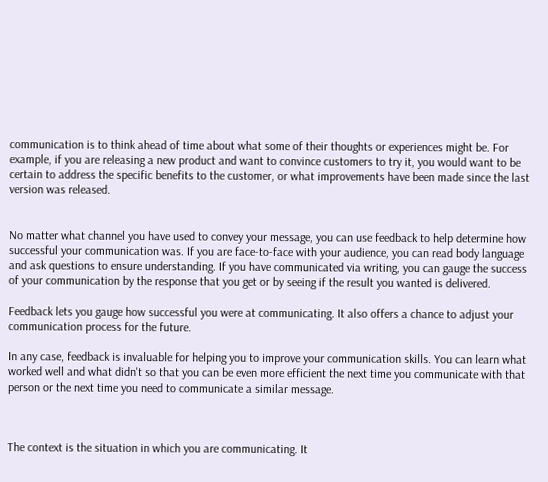communication is to think ahead of time about what some of their thoughts or experiences might be. For example, if you are releasing a new product and want to convince customers to try it, you would want to be certain to address the specific benefits to the customer, or what improvements have been made since the last version was released.


No matter what channel you have used to convey your message, you can use feedback to help determine how successful your communication was. If you are face-to-face with your audience, you can read body language and ask questions to ensure understanding. If you have communicated via writing, you can gauge the success of your communication by the response that you get or by seeing if the result you wanted is delivered.

Feedback lets you gauge how successful you were at communicating. It also offers a chance to adjust your communication process for the future.

In any case, feedback is invaluable for helping you to improve your communication skills. You can learn what worked well and what didn't so that you can be even more efficient the next time you communicate with that person or the next time you need to communicate a similar message.



The context is the situation in which you are communicating. It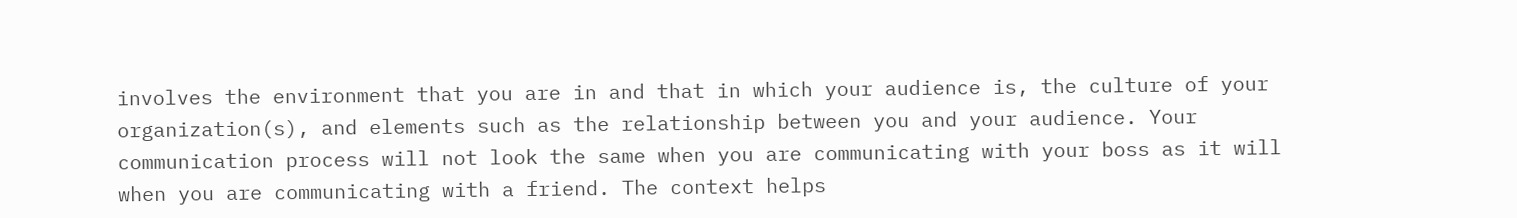involves the environment that you are in and that in which your audience is, the culture of your organization(s), and elements such as the relationship between you and your audience. Your communication process will not look the same when you are communicating with your boss as it will when you are communicating with a friend. The context helps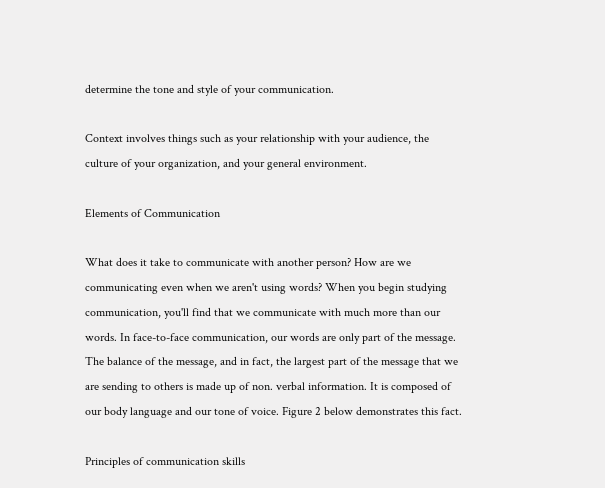determine the tone and style of your communication.

Context involves things such as your relationship with your audience, the culture of your organization, and your general environment.

Elements of Communication

What does it take to communicate with another person? How are we communicating even when we aren't using words? When you begin studying communication, you'll find that we communicate with much more than our words. In face-to-face communication, our words are only part of the message. The balance of the message, and in fact, the largest part of the message that we are sending to others is made up of non. verbal information. It is composed of our body language and our tone of voice. Figure 2 below demonstrates this fact.

Principles of communication skills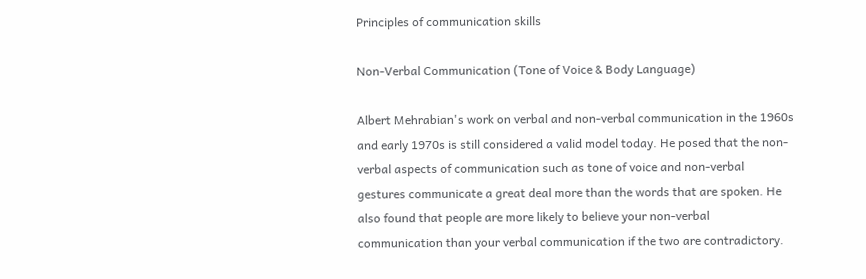Principles of communication skills

Non-Verbal Communication (Tone of Voice & Body Language)

Albert Mehrabian's work on verbal and non-verbal communication in the 1960s and early 1970s is still considered a valid model today. He posed that the non-verbal aspects of communication such as tone of voice and non-verbal gestures communicate a great deal more than the words that are spoken. He also found that people are more likely to believe your non-verbal communication than your verbal communication if the two are contradictory.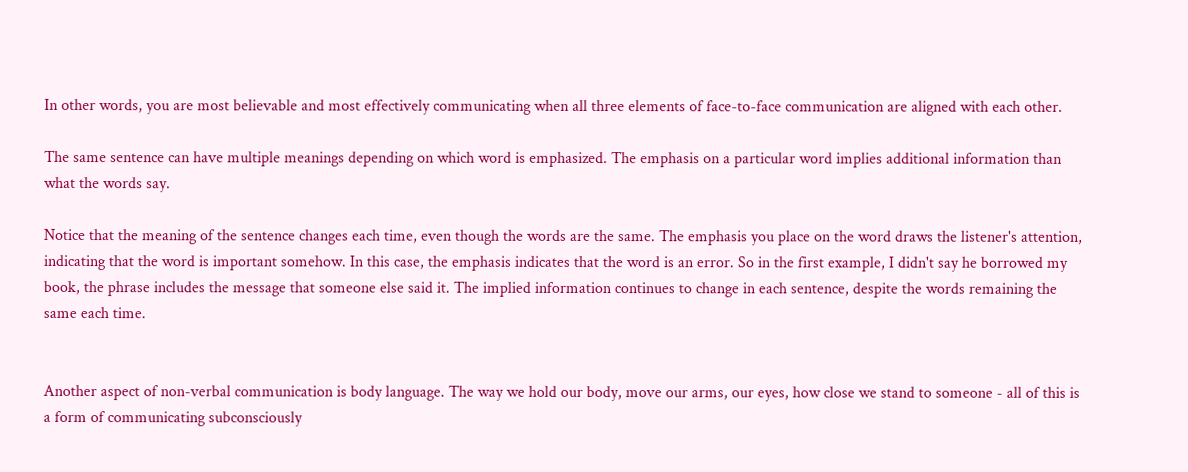In other words, you are most believable and most effectively communicating when all three elements of face-to-face communication are aligned with each other.

The same sentence can have multiple meanings depending on which word is emphasized. The emphasis on a particular word implies additional information than what the words say.

Notice that the meaning of the sentence changes each time, even though the words are the same. The emphasis you place on the word draws the listener's attention, indicating that the word is important somehow. In this case, the emphasis indicates that the word is an error. So in the first example, I didn't say he borrowed my book, the phrase includes the message that someone else said it. The implied information continues to change in each sentence, despite the words remaining the same each time.


Another aspect of non-verbal communication is body language. The way we hold our body, move our arms, our eyes, how close we stand to someone - all of this is a form of communicating subconsciously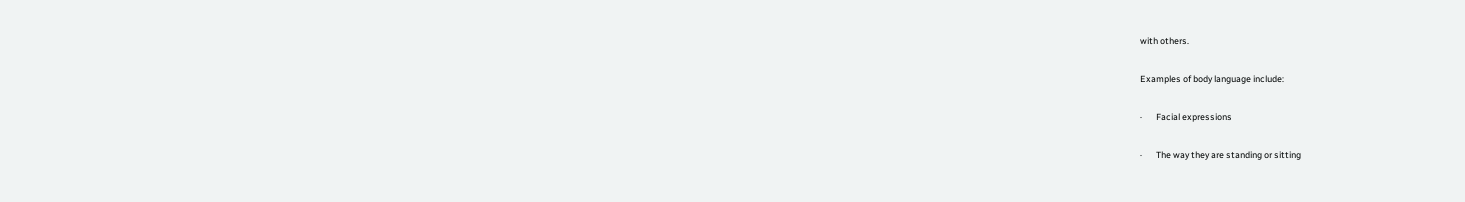with others.

Examples of body language include:

·       Facial expressions

·       The way they are standing or sitting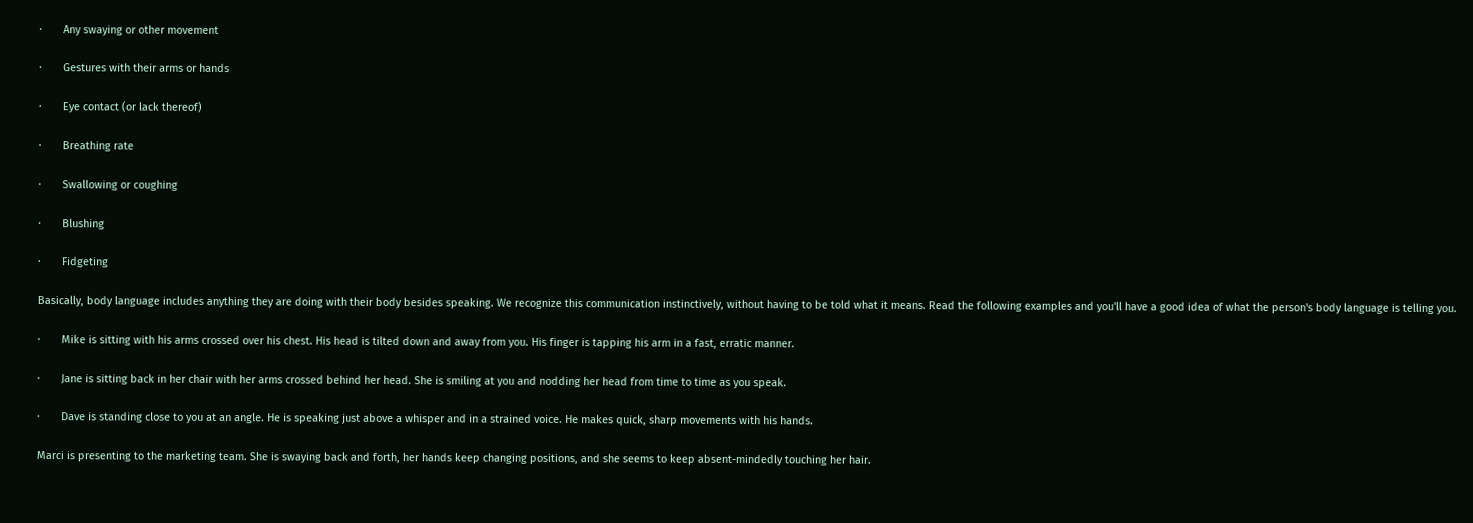·       Any swaying or other movement

·       Gestures with their arms or hands

·       Eye contact (or lack thereof)

·       Breathing rate

·       Swallowing or coughing

·       Blushing

·       Fidgeting

Basically, body language includes anything they are doing with their body besides speaking. We recognize this communication instinctively, without having to be told what it means. Read the following examples and you'll have a good idea of what the person's body language is telling you.

·       Mike is sitting with his arms crossed over his chest. His head is tilted down and away from you. His finger is tapping his arm in a fast, erratic manner.

·       Jane is sitting back in her chair with her arms crossed behind her head. She is smiling at you and nodding her head from time to time as you speak.

·       Dave is standing close to you at an angle. He is speaking just above a whisper and in a strained voice. He makes quick, sharp movements with his hands.

Marci is presenting to the marketing team. She is swaying back and forth, her hands keep changing positions, and she seems to keep absent-mindedly touching her hair.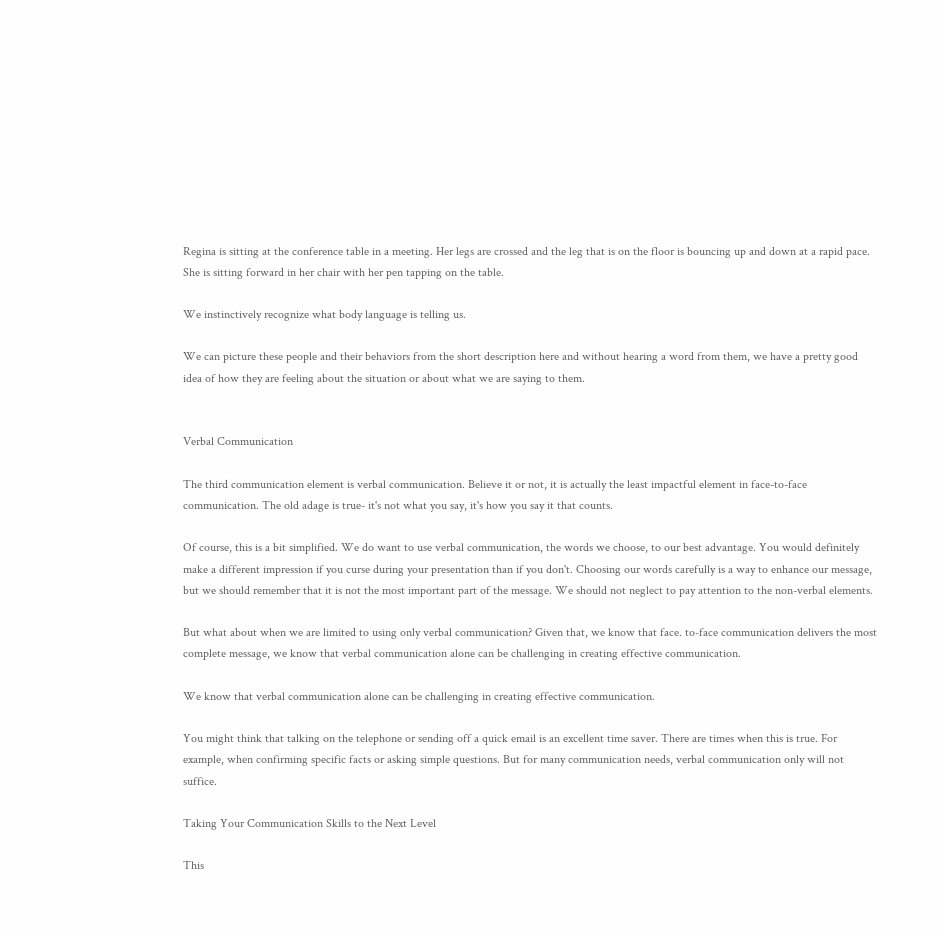Regina is sitting at the conference table in a meeting. Her legs are crossed and the leg that is on the floor is bouncing up and down at a rapid pace. She is sitting forward in her chair with her pen tapping on the table.

We instinctively recognize what body language is telling us.

We can picture these people and their behaviors from the short description here and without hearing a word from them, we have a pretty good idea of how they are feeling about the situation or about what we are saying to them.


Verbal Communication

The third communication element is verbal communication. Believe it or not, it is actually the least impactful element in face-to-face communication. The old adage is true- it's not what you say, it's how you say it that counts.

Of course, this is a bit simplified. We do want to use verbal communication, the words we choose, to our best advantage. You would definitely make a different impression if you curse during your presentation than if you don't. Choosing our words carefully is a way to enhance our message, but we should remember that it is not the most important part of the message. We should not neglect to pay attention to the non-verbal elements.

But what about when we are limited to using only verbal communication? Given that, we know that face. to-face communication delivers the most complete message, we know that verbal communication alone can be challenging in creating effective communication.

We know that verbal communication alone can be challenging in creating effective communication.

You might think that talking on the telephone or sending off a quick email is an excellent time saver. There are times when this is true. For example, when confirming specific facts or asking simple questions. But for many communication needs, verbal communication only will not suffice.

Taking Your Communication Skills to the Next Level

This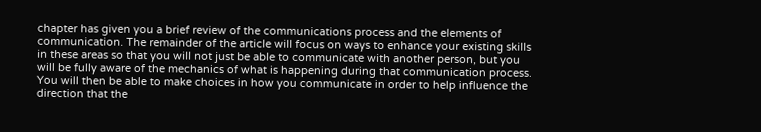chapter has given you a brief review of the communications process and the elements of communication. The remainder of the article will focus on ways to enhance your existing skills in these areas so that you will not just be able to communicate with another person, but you will be fully aware of the mechanics of what is happening during that communication process. You will then be able to make choices in how you communicate in order to help influence the direction that the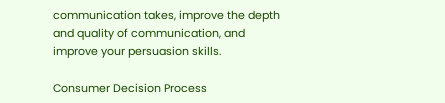communication takes, improve the depth and quality of communication, and improve your persuasion skills.

Consumer Decision Process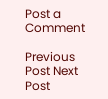Post a Comment

Previous Post Next Post